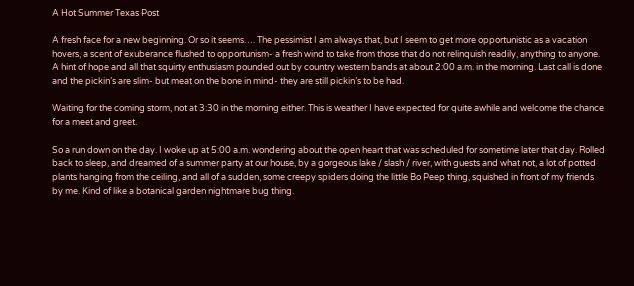A Hot Summer Texas Post

A fresh face for a new beginning. Or so it seems…. The pessimist I am always that, but I seem to get more opportunistic as a vacation hovers, a scent of exuberance flushed to opportunism- a fresh wind to take from those that do not relinquish readily, anything to anyone. A hint of hope and all that squirty enthusiasm pounded out by country western bands at about 2:00 a.m. in the morning. Last call is done and the pickin’s are slim- but meat on the bone in mind- they are still pickin’s to be had.

Waiting for the coming storm, not at 3:30 in the morning either. This is weather I have expected for quite awhile and welcome the chance for a meet and greet.

So a run down on the day. I woke up at 5:00 a.m. wondering about the open heart that was scheduled for sometime later that day. Rolled back to sleep, and dreamed of a summer party at our house, by a gorgeous lake / slash / river, with guests and what not, a lot of potted plants hanging from the ceiling, and all of a sudden, some creepy spiders doing the little Bo Peep thing, squished in front of my friends by me. Kind of like a botanical garden nightmare bug thing.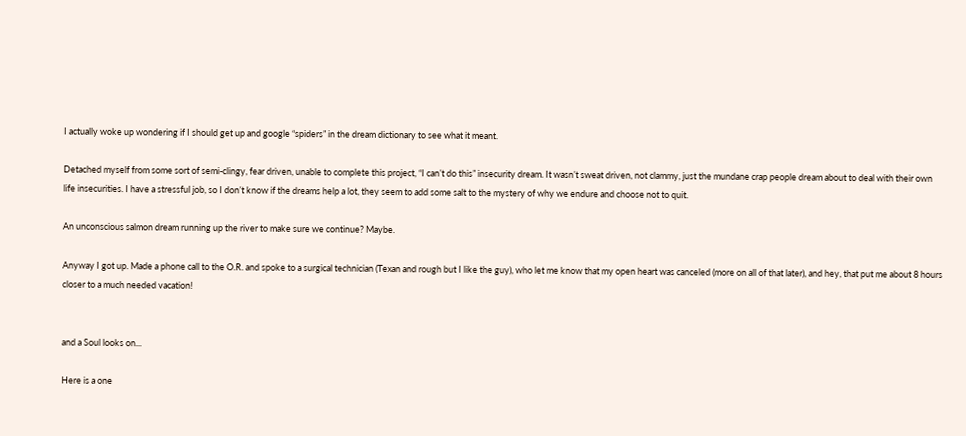I actually woke up wondering if I should get up and google “spiders” in the dream dictionary to see what it meant.

Detached myself from some sort of semi-clingy, fear driven, unable to complete this project, “I can’t do this” insecurity dream. It wasn’t sweat driven, not clammy, just the mundane crap people dream about to deal with their own life insecurities. I have a stressful job, so I don’t know if the dreams help a lot, they seem to add some salt to the mystery of why we endure and choose not to quit.

An unconscious salmon dream running up the river to make sure we continue? Maybe.

Anyway I got up. Made a phone call to the O.R. and spoke to a surgical technician (Texan and rough but I like the guy), who let me know that my open heart was canceled (more on all of that later), and hey, that put me about 8 hours closer to a much needed vacation!


and a Soul looks on...

Here is a one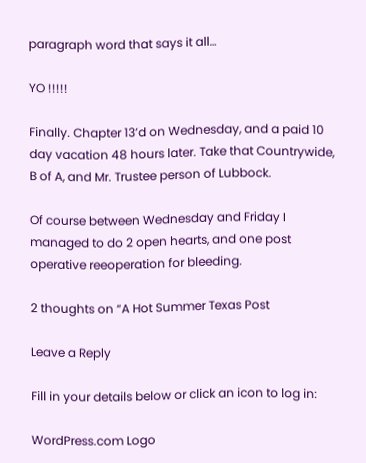paragraph word that says it all…

YO !!!!!

Finally. Chapter 13’d on Wednesday, and a paid 10 day vacation 48 hours later. Take that Countrywide, B of A, and Mr. Trustee person of Lubbock.

Of course between Wednesday and Friday I managed to do 2 open hearts, and one post operative reeoperation for bleeding.

2 thoughts on “A Hot Summer Texas Post

Leave a Reply

Fill in your details below or click an icon to log in:

WordPress.com Logo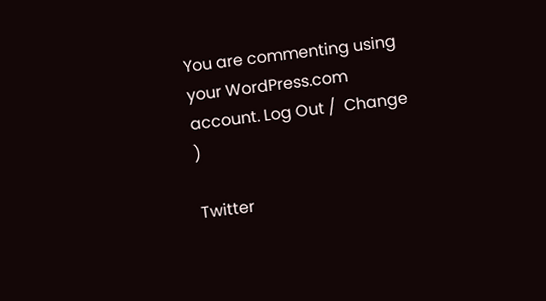You are commenting using your WordPress.com account. Log Out /  Change )

Twitter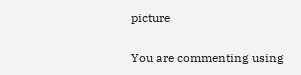picture

You are commenting using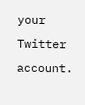your Twitter account.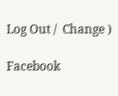Log Out /  Change )

Facebook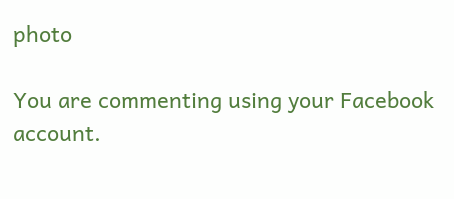photo

You are commenting using your Facebook account.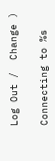Log Out /  Change )

Connecting to %s